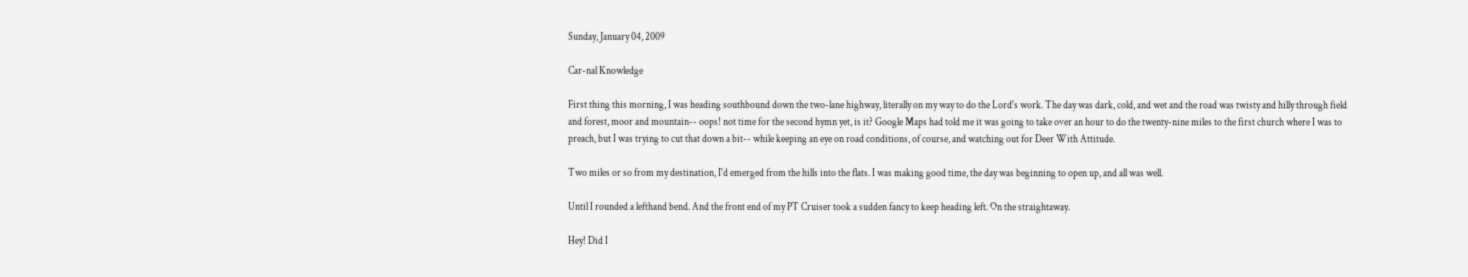Sunday, January 04, 2009

Car-nal Knowledge

First thing this morning, I was heading southbound down the two-lane highway, literally on my way to do the Lord's work. The day was dark, cold, and wet and the road was twisty and hilly through field and forest, moor and mountain-- oops! not time for the second hymn yet, is it? Google Maps had told me it was going to take over an hour to do the twenty-nine miles to the first church where I was to preach, but I was trying to cut that down a bit-- while keeping an eye on road conditions, of course, and watching out for Deer With Attitude.

Two miles or so from my destination, I'd emerged from the hills into the flats. I was making good time, the day was beginning to open up, and all was well.

Until I rounded a lefthand bend. And the front end of my PT Cruiser took a sudden fancy to keep heading left. On the straightaway.

Hey! Did I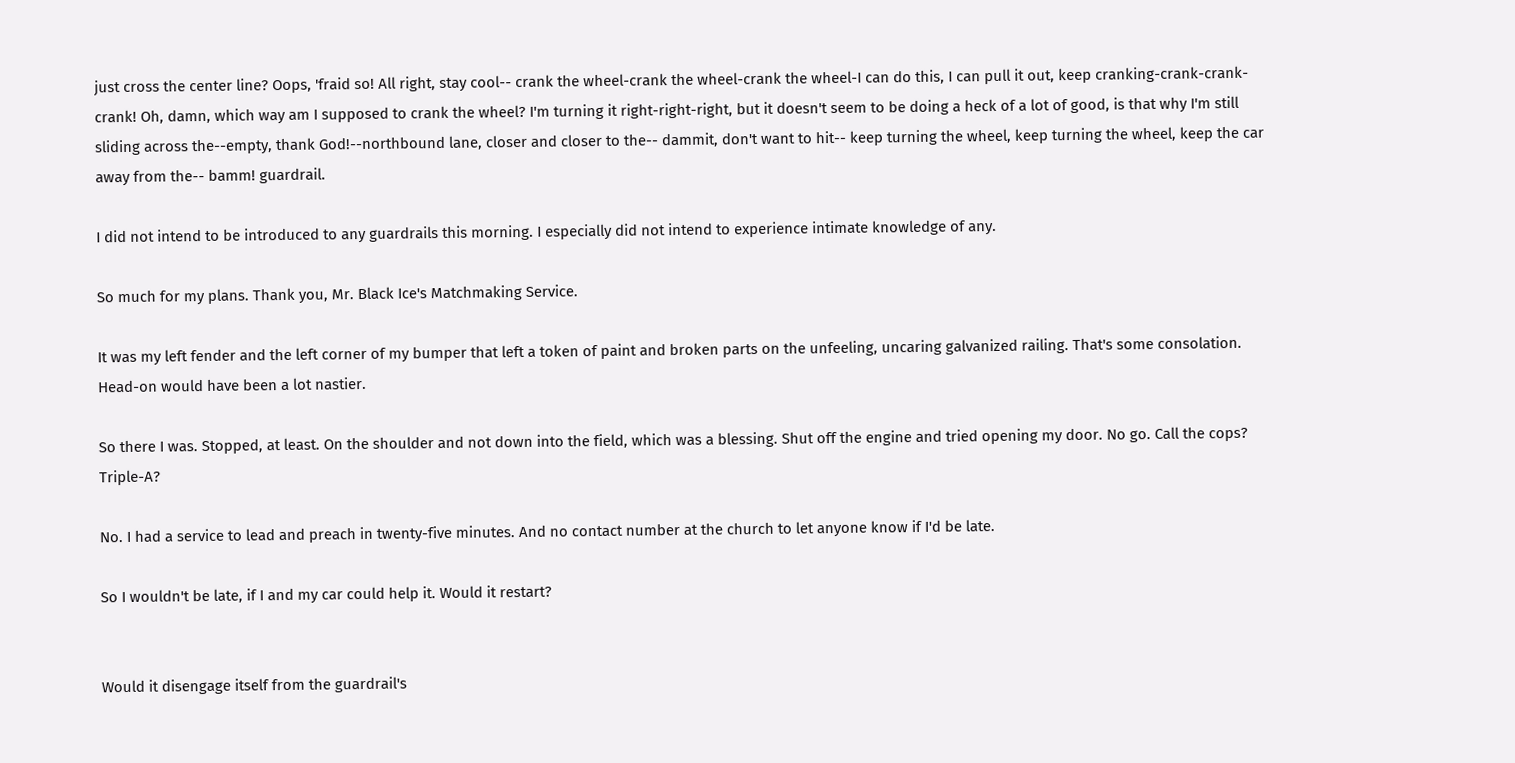just cross the center line? Oops, 'fraid so! All right, stay cool-- crank the wheel-crank the wheel-crank the wheel-I can do this, I can pull it out, keep cranking-crank-crank-crank! Oh, damn, which way am I supposed to crank the wheel? I'm turning it right-right-right, but it doesn't seem to be doing a heck of a lot of good, is that why I'm still sliding across the--empty, thank God!--northbound lane, closer and closer to the-- dammit, don't want to hit-- keep turning the wheel, keep turning the wheel, keep the car away from the-- bamm! guardrail.

I did not intend to be introduced to any guardrails this morning. I especially did not intend to experience intimate knowledge of any.

So much for my plans. Thank you, Mr. Black Ice's Matchmaking Service.

It was my left fender and the left corner of my bumper that left a token of paint and broken parts on the unfeeling, uncaring galvanized railing. That's some consolation. Head-on would have been a lot nastier.

So there I was. Stopped, at least. On the shoulder and not down into the field, which was a blessing. Shut off the engine and tried opening my door. No go. Call the cops? Triple-A?

No. I had a service to lead and preach in twenty-five minutes. And no contact number at the church to let anyone know if I'd be late.

So I wouldn't be late, if I and my car could help it. Would it restart?


Would it disengage itself from the guardrail's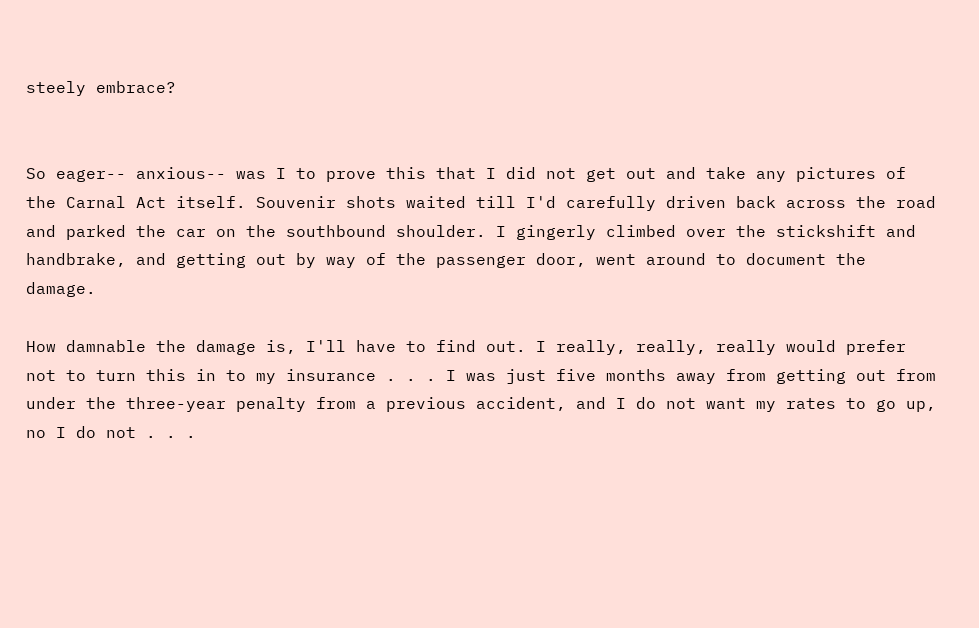steely embrace?


So eager-- anxious-- was I to prove this that I did not get out and take any pictures of the Carnal Act itself. Souvenir shots waited till I'd carefully driven back across the road and parked the car on the southbound shoulder. I gingerly climbed over the stickshift and handbrake, and getting out by way of the passenger door, went around to document the damage.

How damnable the damage is, I'll have to find out. I really, really, really would prefer not to turn this in to my insurance . . . I was just five months away from getting out from under the three-year penalty from a previous accident, and I do not want my rates to go up, no I do not . . .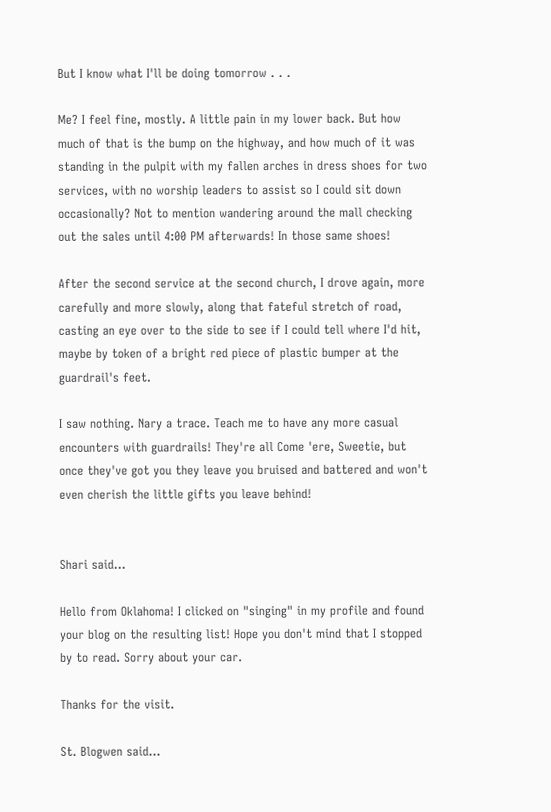But I know what I'll be doing tomorrow . . .

Me? I feel fine, mostly. A little pain in my lower back. But how much of that is the bump on the highway, and how much of it was standing in the pulpit with my fallen arches in dress shoes for two services, with no worship leaders to assist so I could sit down occasionally? Not to mention wandering around the mall checking out the sales until 4:00 PM afterwards! In those same shoes!

After the second service at the second church, I drove again, more carefully and more slowly, along that fateful stretch of road, casting an eye over to the side to see if I could tell where I'd hit, maybe by token of a bright red piece of plastic bumper at the guardrail's feet.

I saw nothing. Nary a trace. Teach me to have any more casual encounters with guardrails! They're all Come 'ere, Sweetie, but once they've got you they leave you bruised and battered and won't even cherish the little gifts you leave behind!


Shari said...

Hello from Oklahoma! I clicked on "singing" in my profile and found your blog on the resulting list! Hope you don't mind that I stopped by to read. Sorry about your car.

Thanks for the visit.

St. Blogwen said...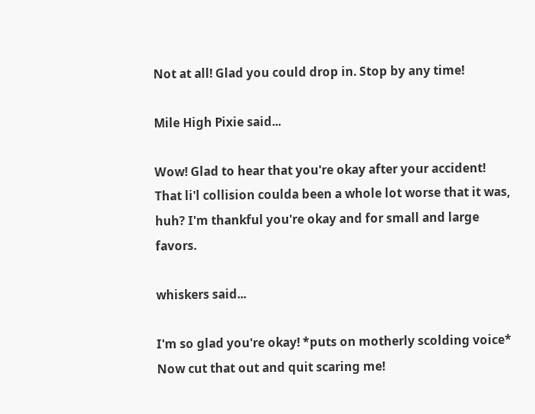Not at all! Glad you could drop in. Stop by any time!

Mile High Pixie said...

Wow! Glad to hear that you're okay after your accident! That li'l collision coulda been a whole lot worse that it was, huh? I'm thankful you're okay and for small and large favors.

whiskers said...

I'm so glad you're okay! *puts on motherly scolding voice* Now cut that out and quit scaring me!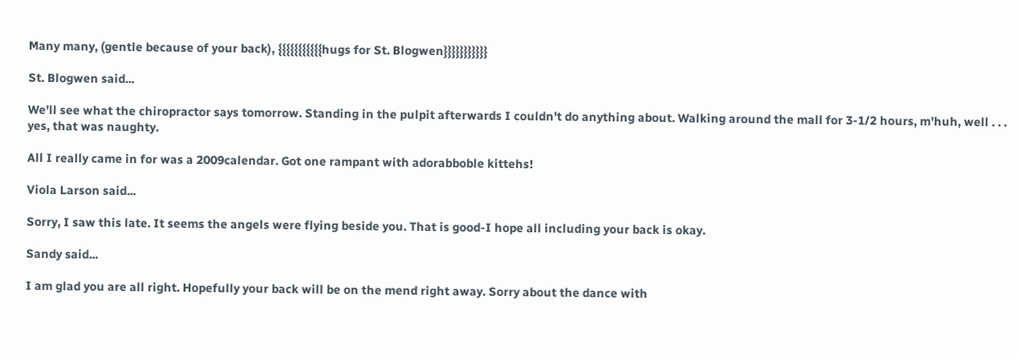Many many, (gentle because of your back), {{{{{{{{{{{hugs for St. Blogwen}}}}}}}}}}}

St. Blogwen said...

We'll see what the chiropractor says tomorrow. Standing in the pulpit afterwards I couldn't do anything about. Walking around the mall for 3-1/2 hours, m'huh, well . . . yes, that was naughty.

All I really came in for was a 2009calendar. Got one rampant with adorabboble kittehs!

Viola Larson said...

Sorry, I saw this late. It seems the angels were flying beside you. That is good-I hope all including your back is okay.

Sandy said...

I am glad you are all right. Hopefully your back will be on the mend right away. Sorry about the dance with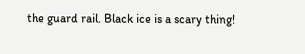the guard rail. Black ice is a scary thing!